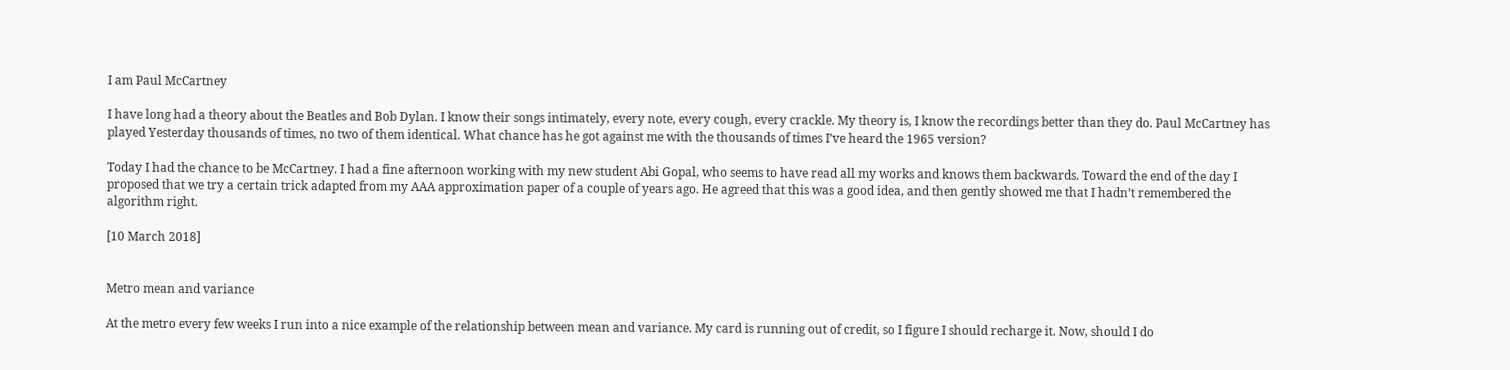I am Paul McCartney

I have long had a theory about the Beatles and Bob Dylan. I know their songs intimately, every note, every cough, every crackle. My theory is, I know the recordings better than they do. Paul McCartney has played Yesterday thousands of times, no two of them identical. What chance has he got against me with the thousands of times I’ve heard the 1965 version?

Today I had the chance to be McCartney. I had a fine afternoon working with my new student Abi Gopal, who seems to have read all my works and knows them backwards. Toward the end of the day I proposed that we try a certain trick adapted from my AAA approximation paper of a couple of years ago. He agreed that this was a good idea, and then gently showed me that I hadn’t remembered the algorithm right.

[10 March 2018]


Metro mean and variance

At the metro every few weeks I run into a nice example of the relationship between mean and variance. My card is running out of credit, so I figure I should recharge it. Now, should I do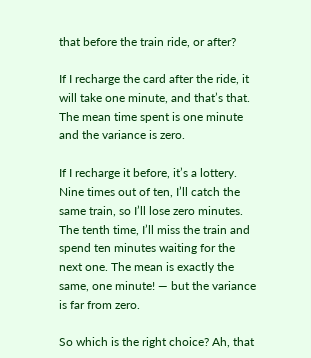that before the train ride, or after?

If I recharge the card after the ride, it will take one minute, and that’s that. The mean time spent is one minute and the variance is zero.

If I recharge it before, it’s a lottery. Nine times out of ten, I’ll catch the same train, so I’ll lose zero minutes. The tenth time, I’ll miss the train and spend ten minutes waiting for the next one. The mean is exactly the same, one minute! — but the variance is far from zero.

So which is the right choice? Ah, that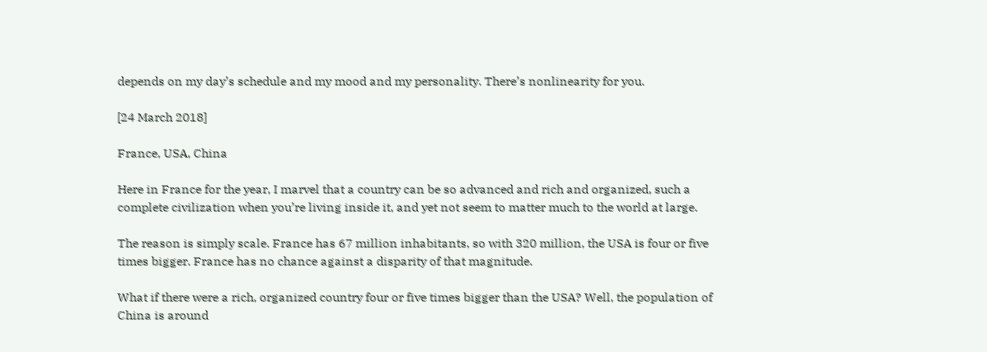depends on my day’s schedule and my mood and my personality. There’s nonlinearity for you.

[24 March 2018]

France, USA, China

Here in France for the year, I marvel that a country can be so advanced and rich and organized, such a complete civilization when you’re living inside it, and yet not seem to matter much to the world at large.

The reason is simply scale. France has 67 million inhabitants, so with 320 million, the USA is four or five times bigger. France has no chance against a disparity of that magnitude.

What if there were a rich, organized country four or five times bigger than the USA? Well, the population of China is around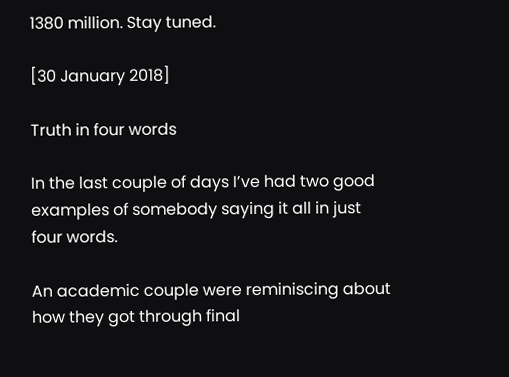1380 million. Stay tuned.

[30 January 2018]

Truth in four words

In the last couple of days I’ve had two good examples of somebody saying it all in just four words.

An academic couple were reminiscing about how they got through final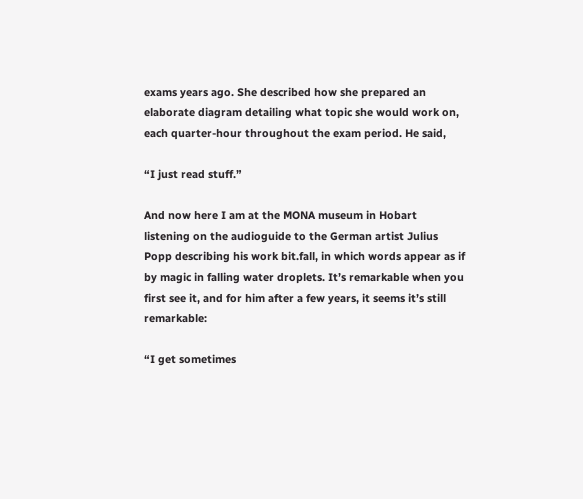exams years ago. She described how she prepared an elaborate diagram detailing what topic she would work on, each quarter-hour throughout the exam period. He said,

“I just read stuff.”

And now here I am at the MONA museum in Hobart listening on the audioguide to the German artist Julius Popp describing his work bit.fall, in which words appear as if by magic in falling water droplets. It’s remarkable when you first see it, and for him after a few years, it seems it’s still remarkable:

“I get sometimes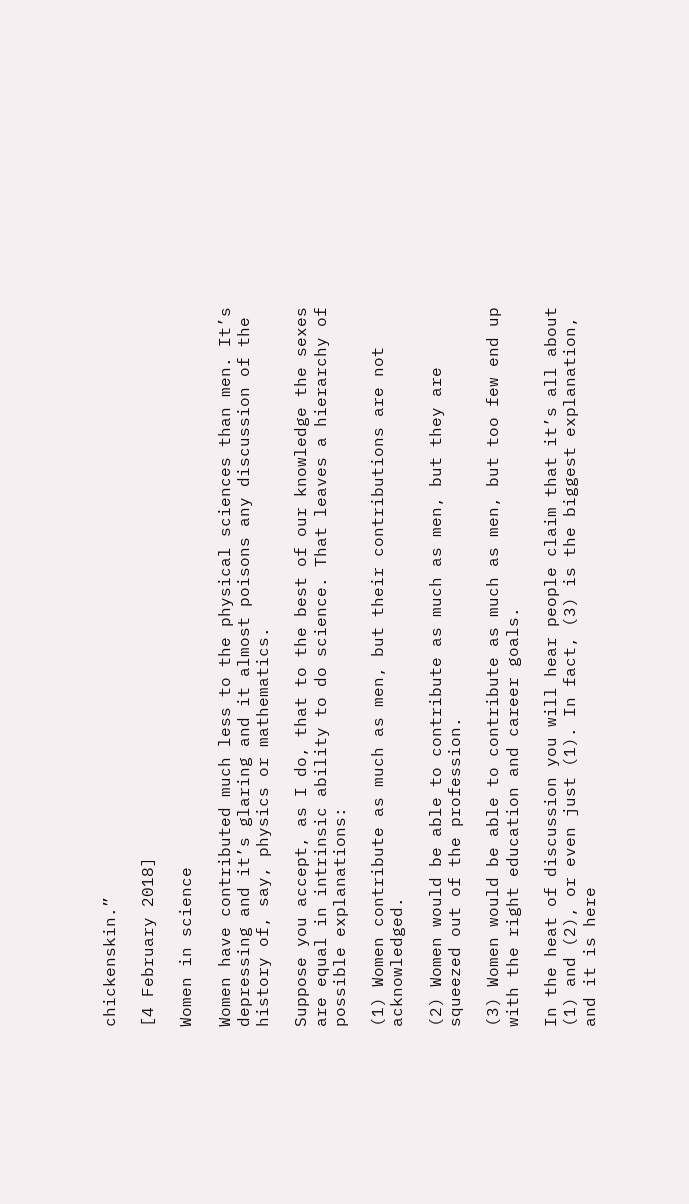chickenskin.”

[4 February 2018]

Women in science

Women have contributed much less to the physical sciences than men. It’s depressing and it’s glaring and it almost poisons any discussion of the history of, say, physics or mathematics.

Suppose you accept, as I do, that to the best of our knowledge the sexes are equal in intrinsic ability to do science. That leaves a hierarchy of possible explanations:

(1) Women contribute as much as men, but their contributions are not acknowledged.

(2) Women would be able to contribute as much as men, but they are squeezed out of the profession.

(3) Women would be able to contribute as much as men, but too few end up with the right education and career goals.

In the heat of discussion you will hear people claim that it’s all about (1) and (2), or even just (1). In fact, (3) is the biggest explanation, and it is here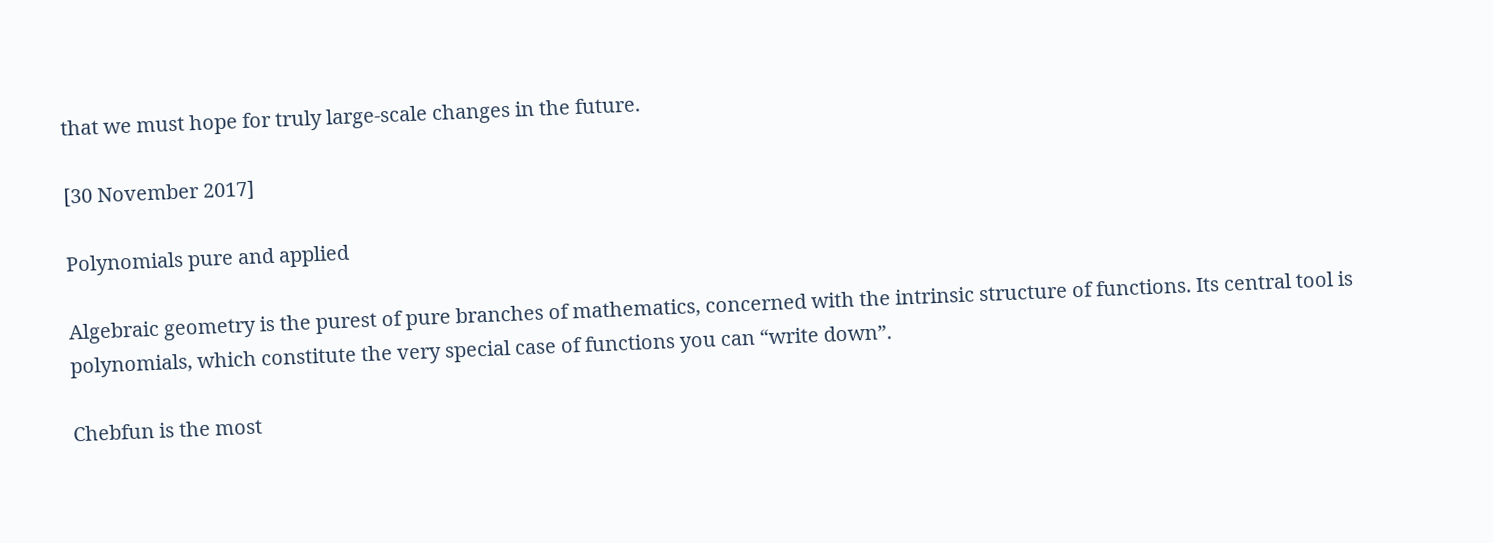that we must hope for truly large-scale changes in the future.

[30 November 2017]

Polynomials pure and applied

Algebraic geometry is the purest of pure branches of mathematics, concerned with the intrinsic structure of functions. Its central tool is polynomials, which constitute the very special case of functions you can “write down”.

Chebfun is the most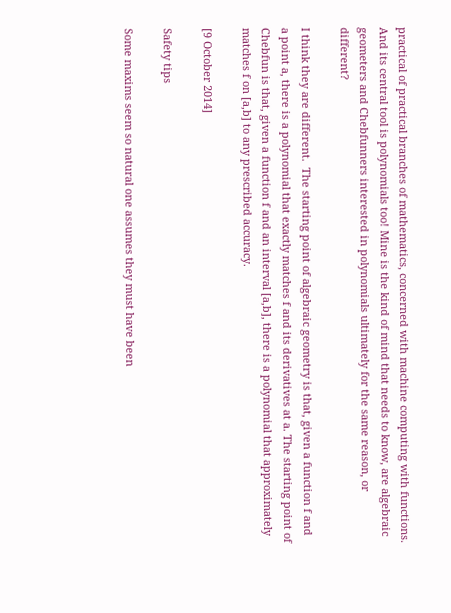practical of practical branches of mathematics, concerned with machine computing with functions. And its central tool is polynomials too! Mine is the kind of mind that needs to know, are algebraic geometers and Chebfunners interested in polynomials ultimately for the same reason, or different?

I think they are different.  The starting point of algebraic geometry is that, given a function f and a point a, there is a polynomial that exactly matches f and its derivatives at a. The starting point of Chebfun is that, given a function f and an interval [a,b], there is a polynomial that approximately matches f on [a,b] to any prescribed accuracy.

[9 October 2014]

Safety tips

Some maxims seem so natural one assumes they must have been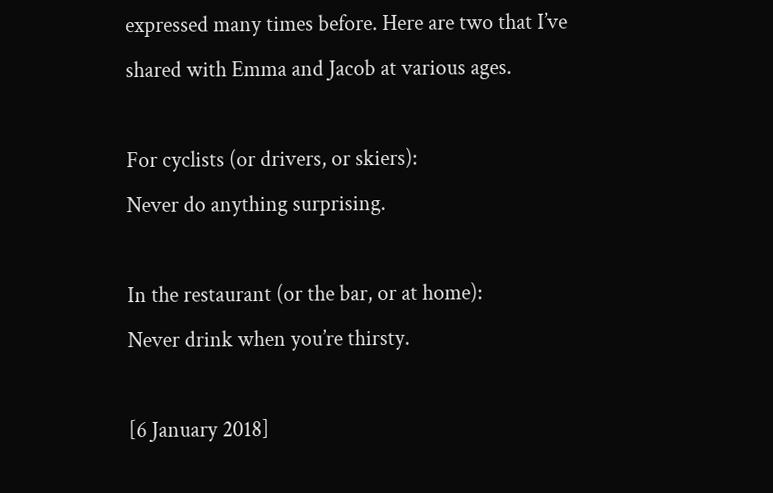expressed many times before. Here are two that I’ve shared with Emma and Jacob at various ages.

For cyclists (or drivers, or skiers):
Never do anything surprising.

In the restaurant (or the bar, or at home):
Never drink when you’re thirsty.

[6 January 2018]